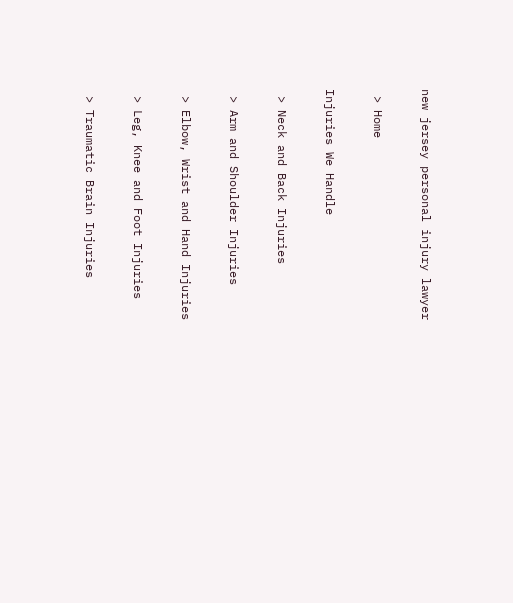new jersey personal injury lawyer

 > Home

Injuries We Handle

 > Neck and Back Injuries

 > Arm and Shoulder Injuries

 > Elbow, Wrist and Hand Injuries

 > Leg, Knee and Foot Injuries

 > Traumatic Brain Injuries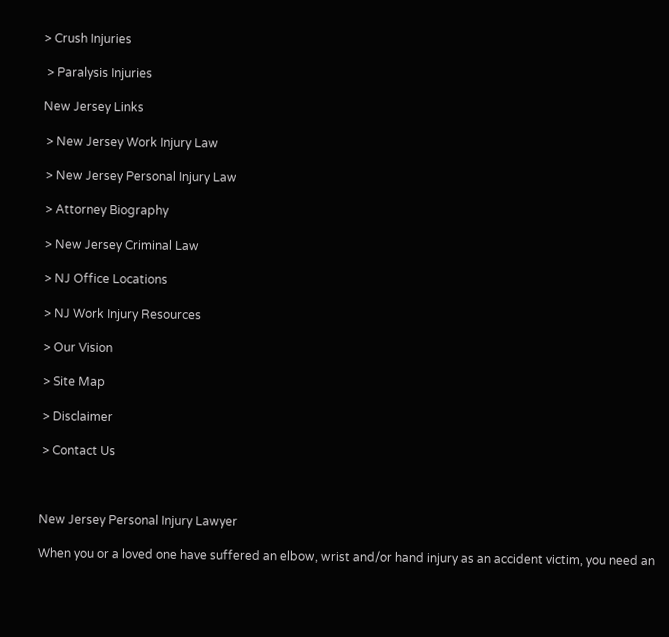> Crush Injuries

 > Paralysis Injuries

New Jersey Links

 > New Jersey Work Injury Law

 > New Jersey Personal Injury Law

 > Attorney Biography

 > New Jersey Criminal Law

 > NJ Office Locations

 > NJ Work Injury Resources

 > Our Vision

 > Site Map

 > Disclaimer

 > Contact Us



New Jersey Personal Injury Lawyer

When you or a loved one have suffered an elbow, wrist and/or hand injury as an accident victim, you need an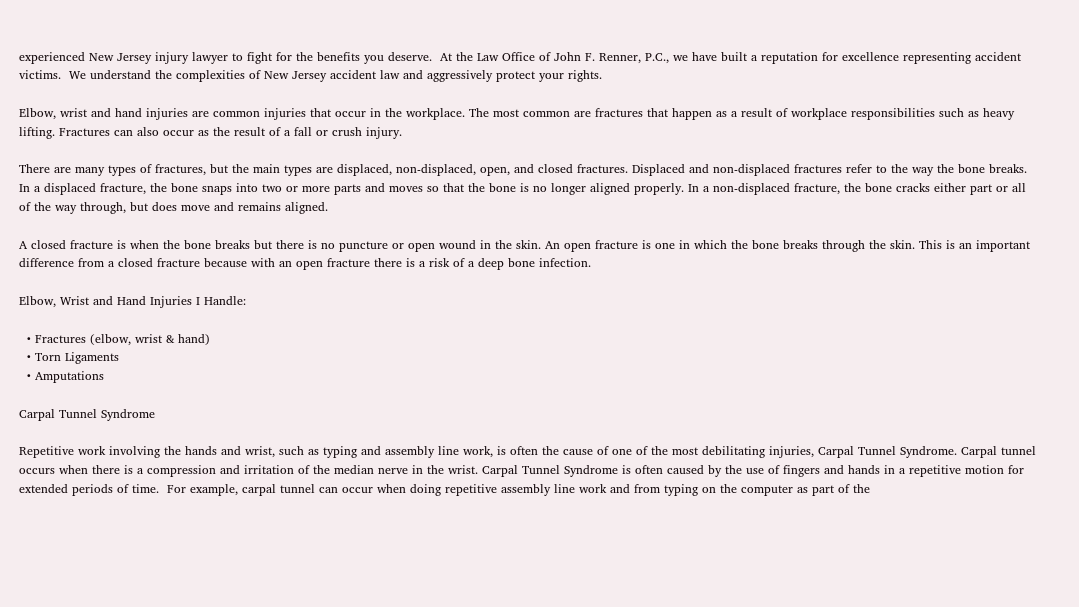experienced New Jersey injury lawyer to fight for the benefits you deserve.  At the Law Office of John F. Renner, P.C., we have built a reputation for excellence representing accident victims.  We understand the complexities of New Jersey accident law and aggressively protect your rights.

Elbow, wrist and hand injuries are common injuries that occur in the workplace. The most common are fractures that happen as a result of workplace responsibilities such as heavy lifting. Fractures can also occur as the result of a fall or crush injury.

There are many types of fractures, but the main types are displaced, non-displaced, open, and closed fractures. Displaced and non-displaced fractures refer to the way the bone breaks. In a displaced fracture, the bone snaps into two or more parts and moves so that the bone is no longer aligned properly. In a non-displaced fracture, the bone cracks either part or all of the way through, but does move and remains aligned.

A closed fracture is when the bone breaks but there is no puncture or open wound in the skin. An open fracture is one in which the bone breaks through the skin. This is an important difference from a closed fracture because with an open fracture there is a risk of a deep bone infection.

Elbow, Wrist and Hand Injuries I Handle:

  • Fractures (elbow, wrist & hand)
  • Torn Ligaments
  • Amputations

Carpal Tunnel Syndrome

Repetitive work involving the hands and wrist, such as typing and assembly line work, is often the cause of one of the most debilitating injuries, Carpal Tunnel Syndrome. Carpal tunnel occurs when there is a compression and irritation of the median nerve in the wrist. Carpal Tunnel Syndrome is often caused by the use of fingers and hands in a repetitive motion for extended periods of time.  For example, carpal tunnel can occur when doing repetitive assembly line work and from typing on the computer as part of the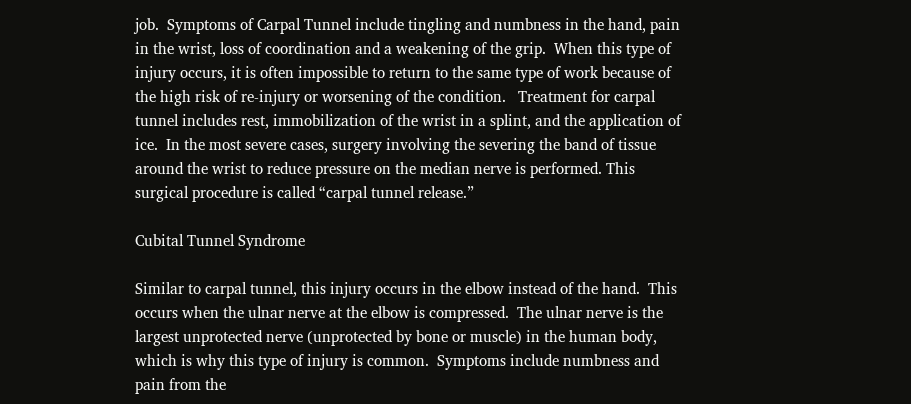job.  Symptoms of Carpal Tunnel include tingling and numbness in the hand, pain in the wrist, loss of coordination and a weakening of the grip.  When this type of injury occurs, it is often impossible to return to the same type of work because of the high risk of re-injury or worsening of the condition.   Treatment for carpal tunnel includes rest, immobilization of the wrist in a splint, and the application of ice.  In the most severe cases, surgery involving the severing the band of tissue around the wrist to reduce pressure on the median nerve is performed. This surgical procedure is called “carpal tunnel release.”

Cubital Tunnel Syndrome

Similar to carpal tunnel, this injury occurs in the elbow instead of the hand.  This occurs when the ulnar nerve at the elbow is compressed.  The ulnar nerve is the largest unprotected nerve (unprotected by bone or muscle) in the human body, which is why this type of injury is common.  Symptoms include numbness and pain from the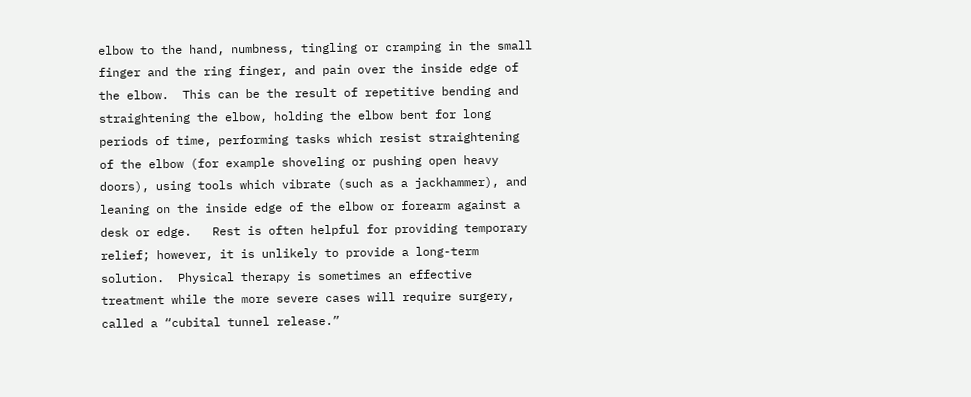elbow to the hand, numbness, tingling or cramping in the small finger and the ring finger, and pain over the inside edge of the elbow.  This can be the result of repetitive bending and straightening the elbow, holding the elbow bent for long periods of time, performing tasks which resist straightening of the elbow (for example shoveling or pushing open heavy doors), using tools which vibrate (such as a jackhammer), and leaning on the inside edge of the elbow or forearm against a desk or edge.   Rest is often helpful for providing temporary relief; however, it is unlikely to provide a long-term solution.  Physical therapy is sometimes an effective treatment while the more severe cases will require surgery, called a “cubital tunnel release.”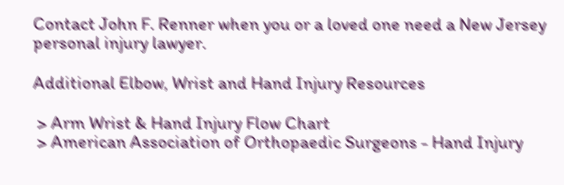Contact John F. Renner when you or a loved one need a New Jersey personal injury lawyer.

Additional Elbow, Wrist and Hand Injury Resources

 > Arm Wrist & Hand Injury Flow Chart
 > American Association of Orthopaedic Surgeons - Hand Injury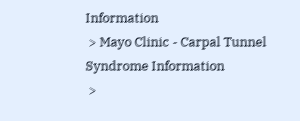Information
 > Mayo Clinic - Carpal Tunnel Syndrome Information
 >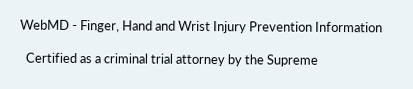WebMD - Finger, Hand and Wrist Injury Prevention Information

  Certified as a criminal trial attorney by the Supreme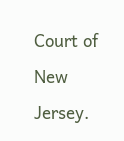Court of New Jersey.